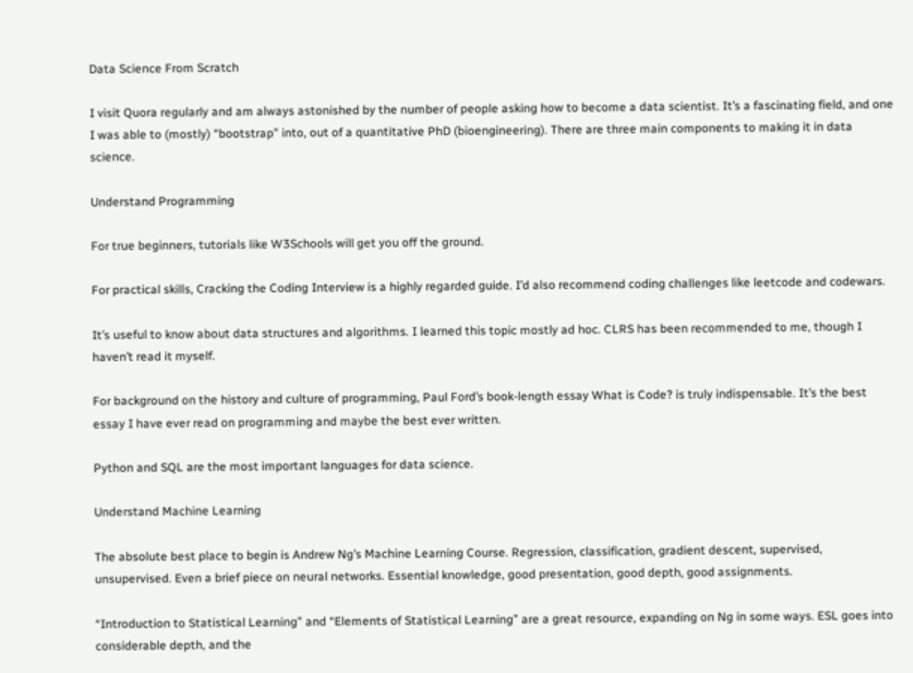Data Science From Scratch

I visit Quora regularly and am always astonished by the number of people asking how to become a data scientist. It’s a fascinating field, and one I was able to (mostly) “bootstrap” into, out of a quantitative PhD (bioengineering). There are three main components to making it in data science.

Understand Programming

For true beginners, tutorials like W3Schools will get you off the ground.

For practical skills, Cracking the Coding Interview is a highly regarded guide. I’d also recommend coding challenges like leetcode and codewars.

It’s useful to know about data structures and algorithms. I learned this topic mostly ad hoc. CLRS has been recommended to me, though I haven’t read it myself.

For background on the history and culture of programming, Paul Ford’s book-length essay What is Code? is truly indispensable. It’s the best essay I have ever read on programming and maybe the best ever written.

Python and SQL are the most important languages for data science.

Understand Machine Learning

The absolute best place to begin is Andrew Ng’s Machine Learning Course. Regression, classification, gradient descent, supervised, unsupervised. Even a brief piece on neural networks. Essential knowledge, good presentation, good depth, good assignments.

“Introduction to Statistical Learning” and “Elements of Statistical Learning” are a great resource, expanding on Ng in some ways. ESL goes into considerable depth, and the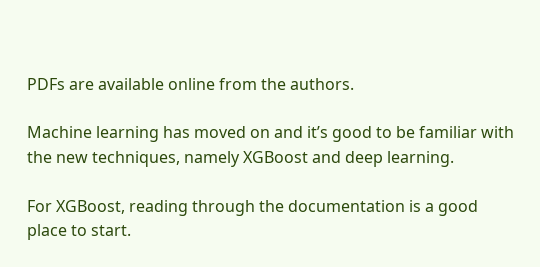PDFs are available online from the authors.

Machine learning has moved on and it’s good to be familiar with the new techniques, namely XGBoost and deep learning.

For XGBoost, reading through the documentation is a good place to start.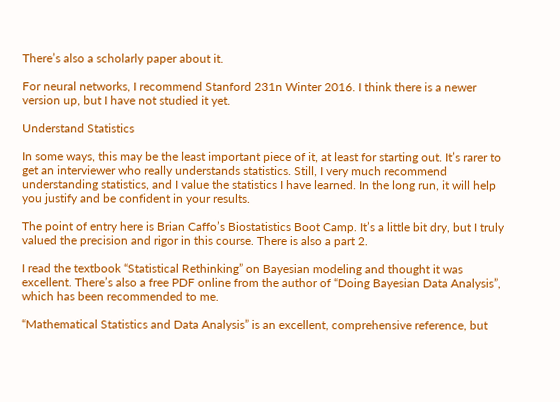There’s also a scholarly paper about it.

For neural networks, I recommend Stanford 231n Winter 2016. I think there is a newer version up, but I have not studied it yet.

Understand Statistics

In some ways, this may be the least important piece of it, at least for starting out. It’s rarer to get an interviewer who really understands statistics. Still, I very much recommend understanding statistics, and I value the statistics I have learned. In the long run, it will help you justify and be confident in your results.

The point of entry here is Brian Caffo’s Biostatistics Boot Camp. It’s a little bit dry, but I truly valued the precision and rigor in this course. There is also a part 2.

I read the textbook “Statistical Rethinking” on Bayesian modeling and thought it was excellent. There’s also a free PDF online from the author of “Doing Bayesian Data Analysis”, which has been recommended to me.

“Mathematical Statistics and Data Analysis” is an excellent, comprehensive reference, but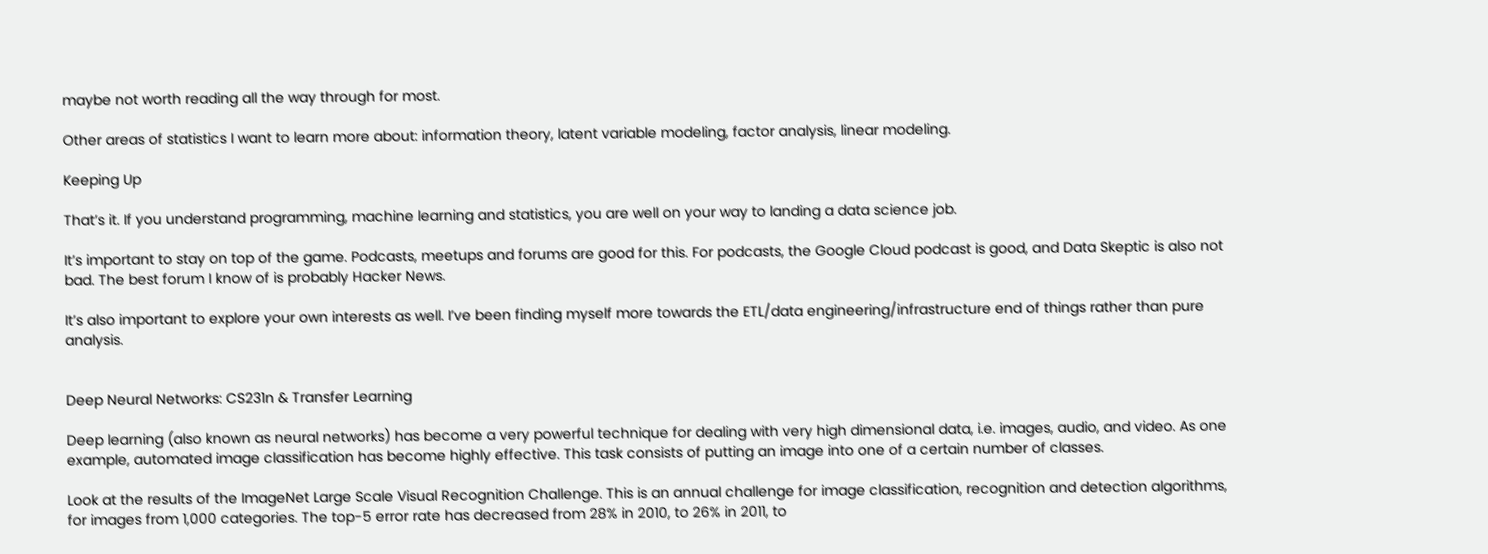maybe not worth reading all the way through for most.

Other areas of statistics I want to learn more about: information theory, latent variable modeling, factor analysis, linear modeling.

Keeping Up

That’s it. If you understand programming, machine learning and statistics, you are well on your way to landing a data science job.

It’s important to stay on top of the game. Podcasts, meetups and forums are good for this. For podcasts, the Google Cloud podcast is good, and Data Skeptic is also not bad. The best forum I know of is probably Hacker News.

It’s also important to explore your own interests as well. I’ve been finding myself more towards the ETL/data engineering/infrastructure end of things rather than pure analysis.


Deep Neural Networks: CS231n & Transfer Learning

Deep learning (also known as neural networks) has become a very powerful technique for dealing with very high dimensional data, i.e. images, audio, and video. As one example, automated image classification has become highly effective. This task consists of putting an image into one of a certain number of classes.

Look at the results of the ImageNet Large Scale Visual Recognition Challenge. This is an annual challenge for image classification, recognition and detection algorithms, for images from 1,000 categories. The top-5 error rate has decreased from 28% in 2010, to 26% in 2011, to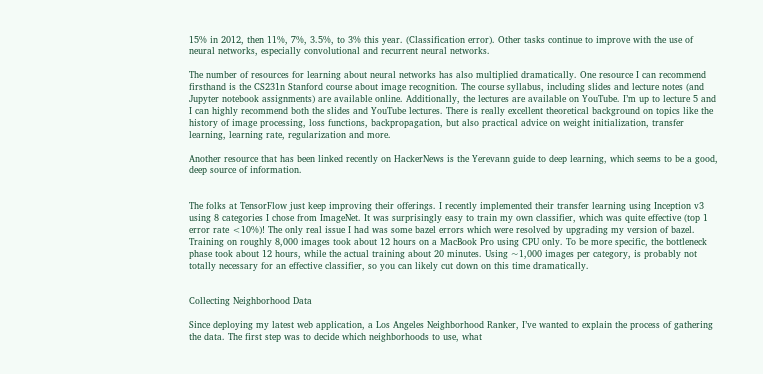15% in 2012, then 11%, 7%, 3.5%, to 3% this year. (Classification error). Other tasks continue to improve with the use of neural networks, especially convolutional and recurrent neural networks.

The number of resources for learning about neural networks has also multiplied dramatically. One resource I can recommend firsthand is the CS231n Stanford course about image recognition. The course syllabus, including slides and lecture notes (and Jupyter notebook assignments) are available online. Additionally, the lectures are available on YouTube. I’m up to lecture 5 and I can highly recommend both the slides and YouTube lectures. There is really excellent theoretical background on topics like the history of image processing, loss functions, backpropagation, but also practical advice on weight initialization, transfer learning, learning rate, regularization and more.

Another resource that has been linked recently on HackerNews is the Yerevann guide to deep learning, which seems to be a good, deep source of information.


The folks at TensorFlow just keep improving their offerings. I recently implemented their transfer learning using Inception v3 using 8 categories I chose from ImageNet. It was surprisingly easy to train my own classifier, which was quite effective (top 1 error rate <10%)! The only real issue I had was some bazel errors which were resolved by upgrading my version of bazel. Training on roughly 8,000 images took about 12 hours on a MacBook Pro using CPU only. To be more specific, the bottleneck phase took about 12 hours, while the actual training about 20 minutes. Using ~1,000 images per category, is probably not totally necessary for an effective classifier, so you can likely cut down on this time dramatically.


Collecting Neighborhood Data

Since deploying my latest web application, a Los Angeles Neighborhood Ranker, I’ve wanted to explain the process of gathering the data. The first step was to decide which neighborhoods to use, what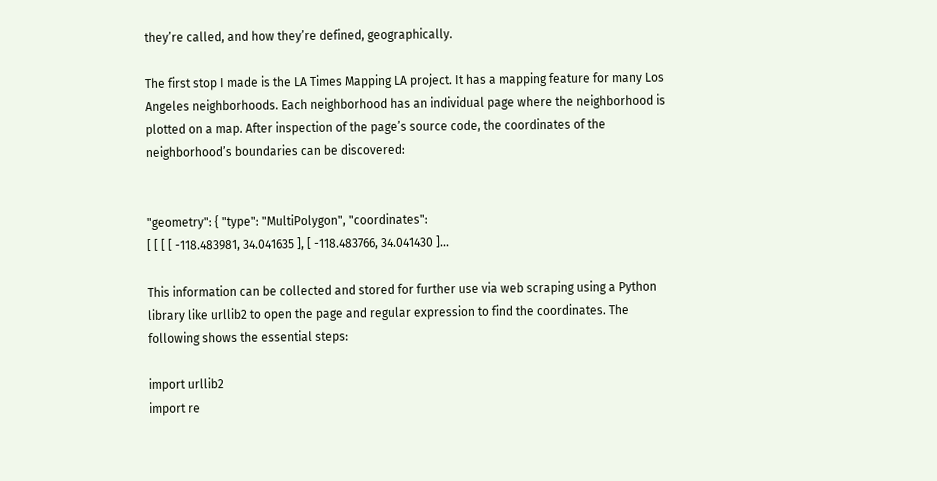they’re called, and how they’re defined, geographically.

The first stop I made is the LA Times Mapping LA project. It has a mapping feature for many Los Angeles neighborhoods. Each neighborhood has an individual page where the neighborhood is plotted on a map. After inspection of the page’s source code, the coordinates of the neighborhood’s boundaries can be discovered:


"geometry": { "type": "MultiPolygon", "coordinates":
[ [ [ [ -118.483981, 34.041635 ], [ -118.483766, 34.041430 ]...

This information can be collected and stored for further use via web scraping using a Python library like urllib2 to open the page and regular expression to find the coordinates. The following shows the essential steps:

import urllib2
import re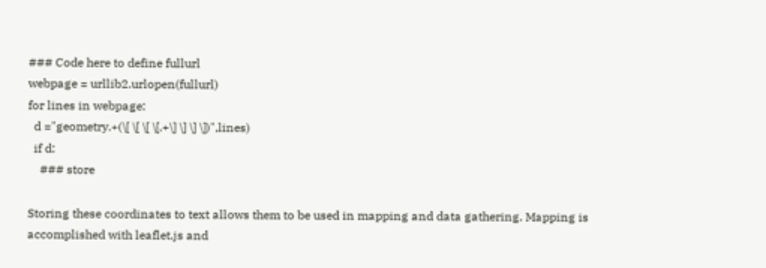### Code here to define fullurl
webpage = urllib2.urlopen(fullurl)
for lines in webpage:
  d ="geometry.+(\[ \[ \[ \[.+\] \] \] \])",lines)
  if d:
    ### store

Storing these coordinates to text allows them to be used in mapping and data gathering. Mapping is accomplished with leaflet.js and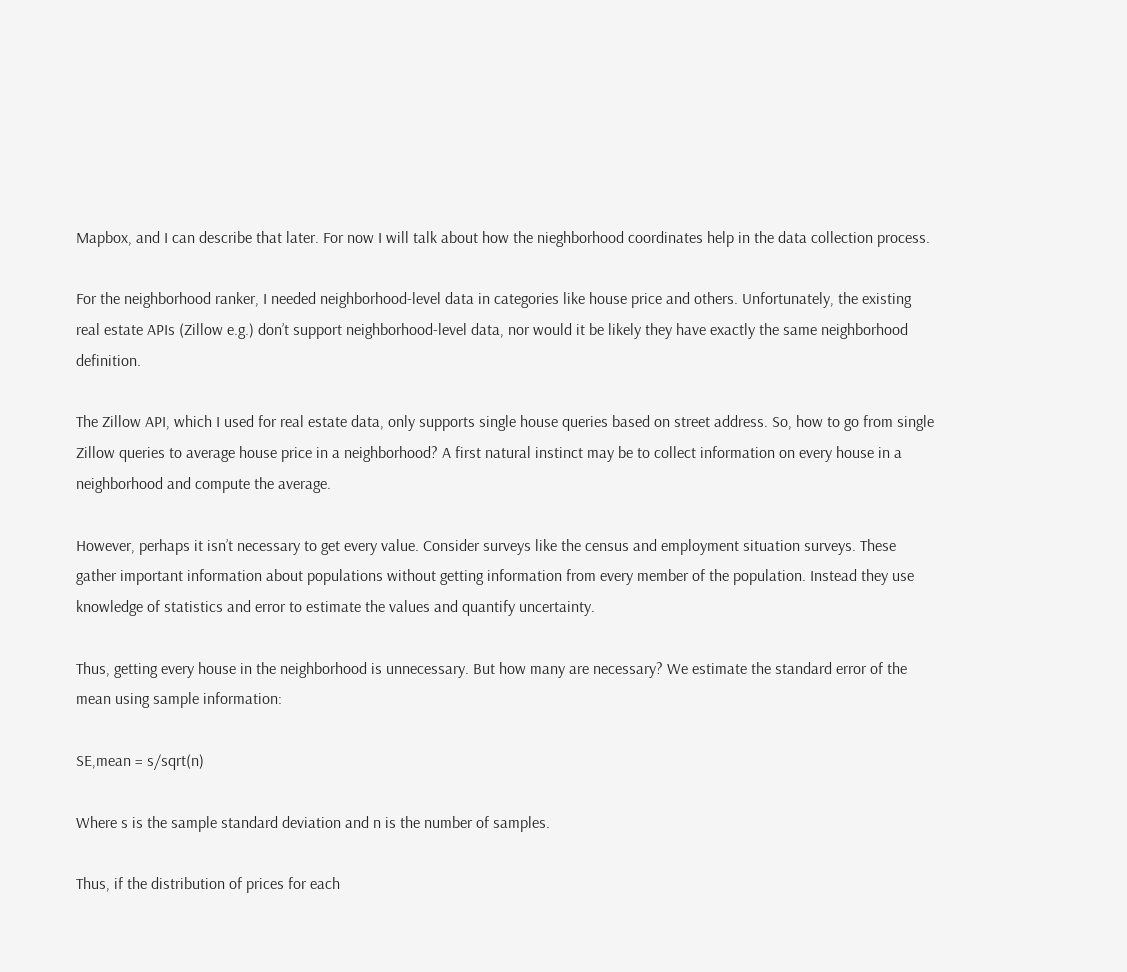Mapbox, and I can describe that later. For now I will talk about how the nieghborhood coordinates help in the data collection process.

For the neighborhood ranker, I needed neighborhood-level data in categories like house price and others. Unfortunately, the existing real estate APIs (Zillow e.g.) don’t support neighborhood-level data, nor would it be likely they have exactly the same neighborhood definition.

The Zillow API, which I used for real estate data, only supports single house queries based on street address. So, how to go from single Zillow queries to average house price in a neighborhood? A first natural instinct may be to collect information on every house in a neighborhood and compute the average.

However, perhaps it isn’t necessary to get every value. Consider surveys like the census and employment situation surveys. These gather important information about populations without getting information from every member of the population. Instead they use knowledge of statistics and error to estimate the values and quantify uncertainty.

Thus, getting every house in the neighborhood is unnecessary. But how many are necessary? We estimate the standard error of the mean using sample information:

SE,mean = s/sqrt(n)

Where s is the sample standard deviation and n is the number of samples.

Thus, if the distribution of prices for each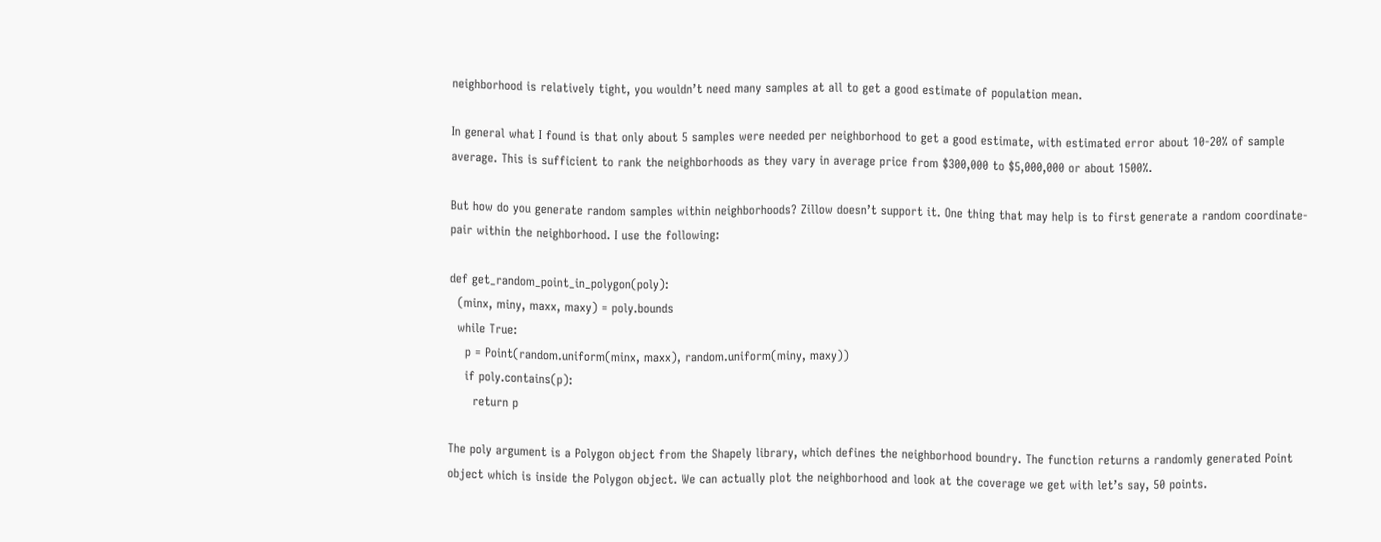neighborhood is relatively tight, you wouldn’t need many samples at all to get a good estimate of population mean.

In general what I found is that only about 5 samples were needed per neighborhood to get a good estimate, with estimated error about 10-20% of sample average. This is sufficient to rank the neighborhoods as they vary in average price from $300,000 to $5,000,000 or about 1500%.

But how do you generate random samples within neighborhoods? Zillow doesn’t support it. One thing that may help is to first generate a random coordinate-pair within the neighborhood. I use the following:

def get_random_point_in_polygon(poly):
  (minx, miny, maxx, maxy) = poly.bounds
  while True:
    p = Point(random.uniform(minx, maxx), random.uniform(miny, maxy))
    if poly.contains(p):
      return p

The poly argument is a Polygon object from the Shapely library, which defines the neighborhood boundry. The function returns a randomly generated Point object which is inside the Polygon object. We can actually plot the neighborhood and look at the coverage we get with let’s say, 50 points.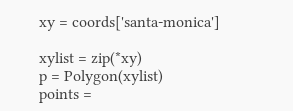xy = coords['santa-monica']

xylist = zip(*xy)
p = Polygon(xylist)
points =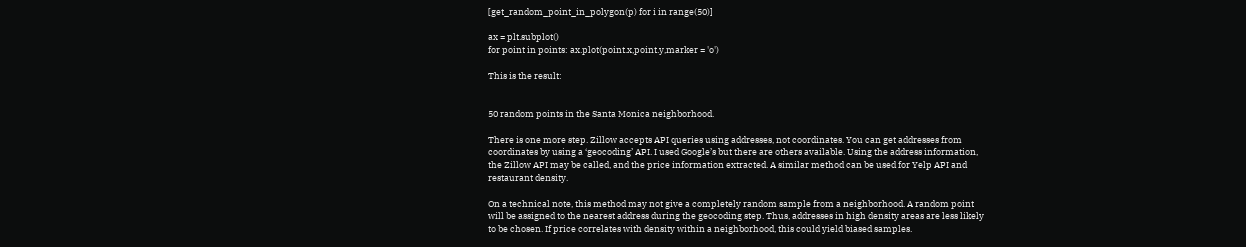[get_random_point_in_polygon(p) for i in range(50)]

ax = plt.subplot()
for point in points: ax.plot(point.x,point.y,marker = 'o')

This is the result:


50 random points in the Santa Monica neighborhood.

There is one more step. Zillow accepts API queries using addresses, not coordinates. You can get addresses from coordinates by using a ‘geocoding’ API. I used Google’s but there are others available. Using the address information, the Zillow API may be called, and the price information extracted. A similar method can be used for Yelp API and restaurant density.

On a technical note, this method may not give a completely random sample from a neighborhood. A random point will be assigned to the nearest address during the geocoding step. Thus, addresses in high density areas are less likely to be chosen. If price correlates with density within a neighborhood, this could yield biased samples.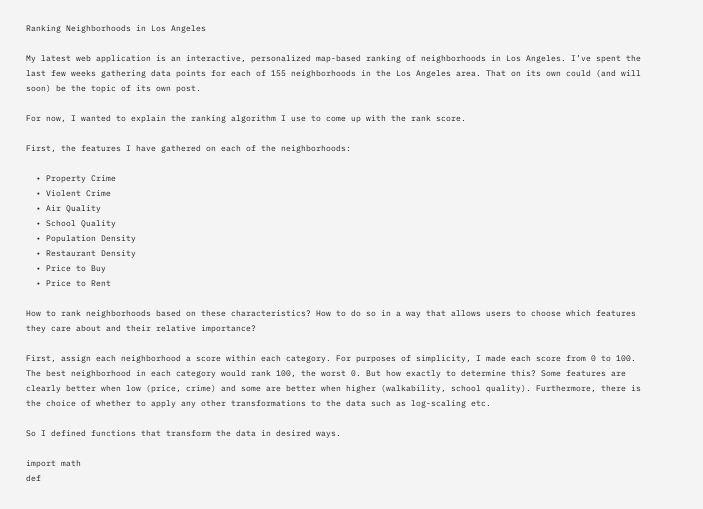Ranking Neighborhoods in Los Angeles

My latest web application is an interactive, personalized map-based ranking of neighborhoods in Los Angeles. I’ve spent the last few weeks gathering data points for each of 155 neighborhoods in the Los Angeles area. That on its own could (and will soon) be the topic of its own post.

For now, I wanted to explain the ranking algorithm I use to come up with the rank score.

First, the features I have gathered on each of the neighborhoods:

  • Property Crime
  • Violent Crime
  • Air Quality
  • School Quality
  • Population Density
  • Restaurant Density
  • Price to Buy
  • Price to Rent

How to rank neighborhoods based on these characteristics? How to do so in a way that allows users to choose which features they care about and their relative importance?

First, assign each neighborhood a score within each category. For purposes of simplicity, I made each score from 0 to 100. The best neighborhood in each category would rank 100, the worst 0. But how exactly to determine this? Some features are clearly better when low (price, crime) and some are better when higher (walkability, school quality). Furthermore, there is the choice of whether to apply any other transformations to the data such as log-scaling etc.

So I defined functions that transform the data in desired ways.

import math
def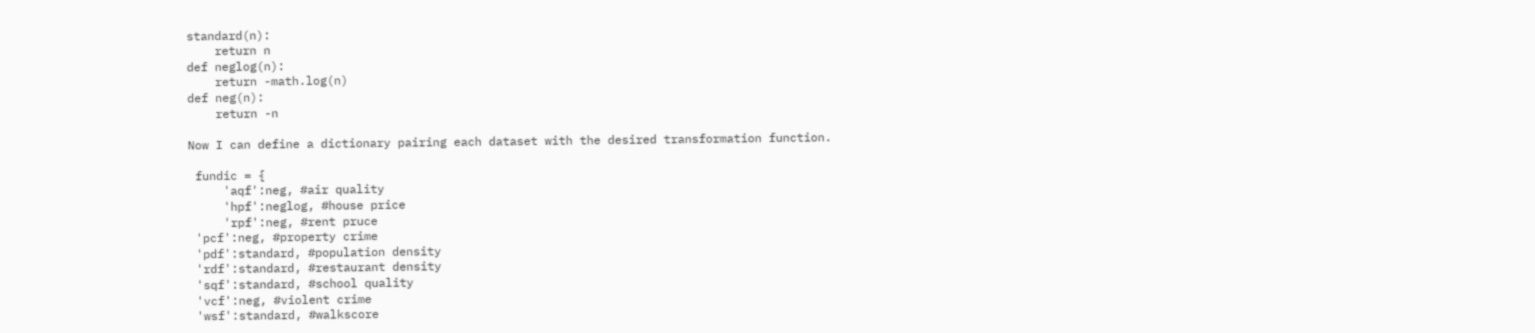standard(n):
    return n
def neglog(n):
    return -math.log(n)
def neg(n):
    return -n

Now I can define a dictionary pairing each dataset with the desired transformation function.

 fundic = {
     'aqf':neg, #air quality
     'hpf':neglog, #house price
     'rpf':neg, #rent pruce
 'pcf':neg, #property crime
 'pdf':standard, #population density
 'rdf':standard, #restaurant density
 'sqf':standard, #school quality
 'vcf':neg, #violent crime
 'wsf':standard, #walkscore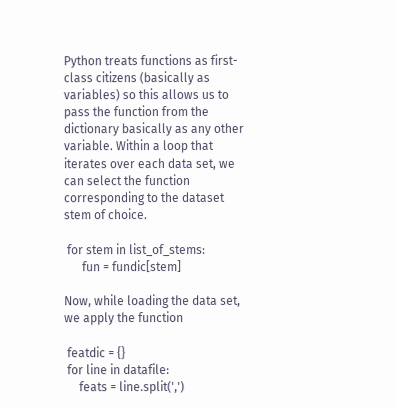Python treats functions as first-class citizens (basically as variables) so this allows us to pass the function from the dictionary basically as any other variable. Within a loop that iterates over each data set, we can select the function corresponding to the dataset stem of choice.

 for stem in list_of_stems:
      fun = fundic[stem]

Now, while loading the data set, we apply the function

 featdic = {}
 for line in datafile:
     feats = line.split(',')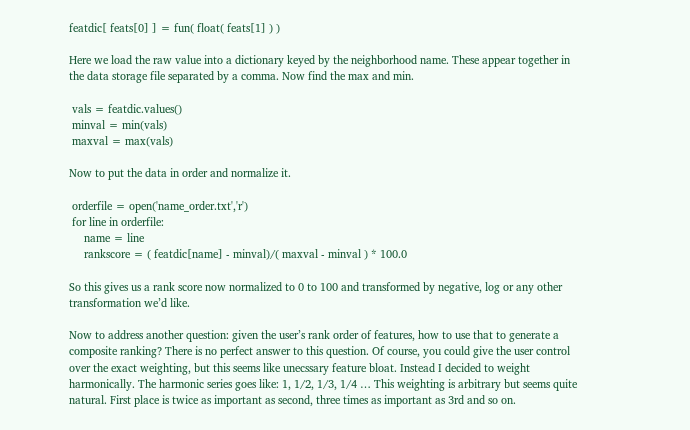featdic[ feats[0] ] = fun( float( feats[1] ) )

Here we load the raw value into a dictionary keyed by the neighborhood name. These appear together in the data storage file separated by a comma. Now find the max and min.

 vals = featdic.values()
 minval = min(vals)
 maxval = max(vals)

Now to put the data in order and normalize it.

 orderfile = open('name_order.txt','r')
 for line in orderfile:
     name = line
     rankscore = ( featdic[name] - minval)/( maxval - minval ) * 100.0

So this gives us a rank score now normalized to 0 to 100 and transformed by negative, log or any other transformation we’d like.

Now to address another question: given the user’s rank order of features, how to use that to generate a composite ranking? There is no perfect answer to this question. Of course, you could give the user control over the exact weighting, but this seems like unecssary feature bloat. Instead I decided to weight harmonically. The harmonic series goes like: 1, 1/2, 1/3, 1/4 … This weighting is arbitrary but seems quite natural. First place is twice as important as second, three times as important as 3rd and so on.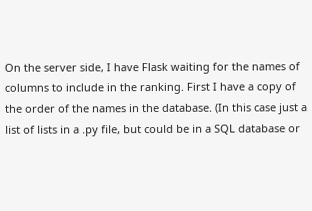On the server side, I have Flask waiting for the names of columns to include in the ranking. First I have a copy of the order of the names in the database. (In this case just a list of lists in a .py file, but could be in a SQL database or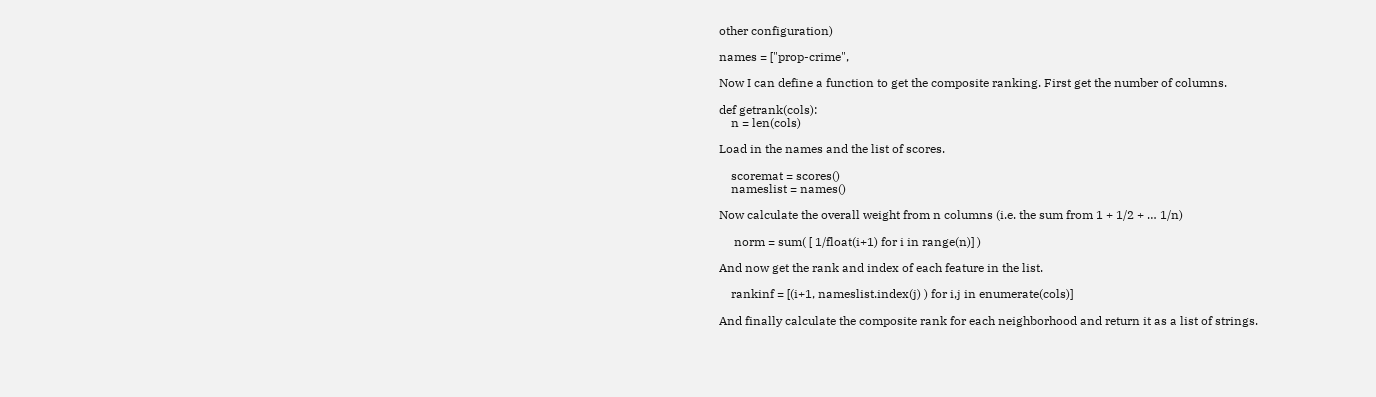other configuration)

names = ["prop-crime",

Now I can define a function to get the composite ranking. First get the number of columns.

def getrank(cols):
    n = len(cols)

Load in the names and the list of scores.

    scoremat = scores()
    nameslist = names()

Now calculate the overall weight from n columns (i.e. the sum from 1 + 1/2 + … 1/n)

     norm = sum( [ 1/float(i+1) for i in range(n)] )

And now get the rank and index of each feature in the list.

    rankinf = [(i+1, nameslist.index(j) ) for i,j in enumerate(cols)]

And finally calculate the composite rank for each neighborhood and return it as a list of strings.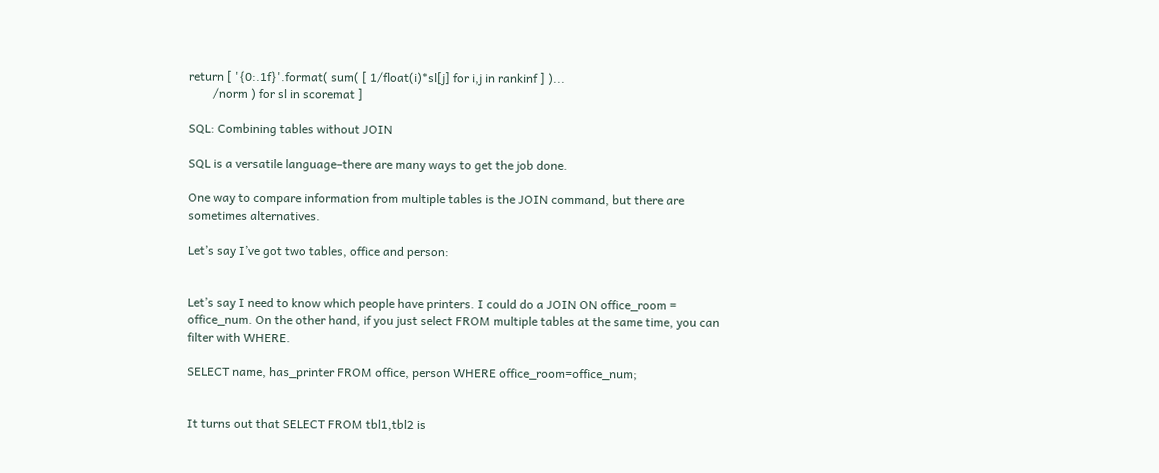return [ '{0:.1f}'.format( sum( [ 1/float(i)*sl[j] for i,j in rankinf ] )...
        /norm ) for sl in scoremat ]

SQL: Combining tables without JOIN

SQL is a versatile language–there are many ways to get the job done.

One way to compare information from multiple tables is the JOIN command, but there are sometimes alternatives.

Let’s say I’ve got two tables, office and person:


Let’s say I need to know which people have printers. I could do a JOIN ON office_room = office_num. On the other hand, if you just select FROM multiple tables at the same time, you can filter with WHERE.

SELECT name, has_printer FROM office, person WHERE office_room=office_num;


It turns out that SELECT FROM tbl1,tbl2 is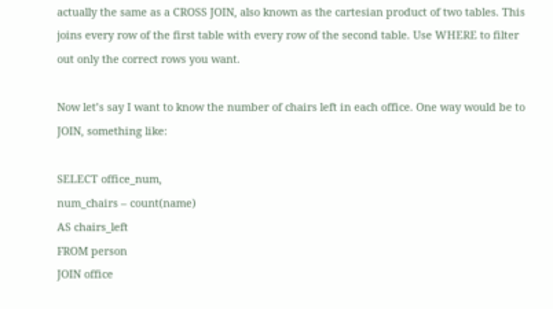actually the same as a CROSS JOIN, also known as the cartesian product of two tables. This joins every row of the first table with every row of the second table. Use WHERE to filter out only the correct rows you want.

Now let’s say I want to know the number of chairs left in each office. One way would be to JOIN, something like:

SELECT office_num,
num_chairs – count(name)
AS chairs_left
FROM person
JOIN office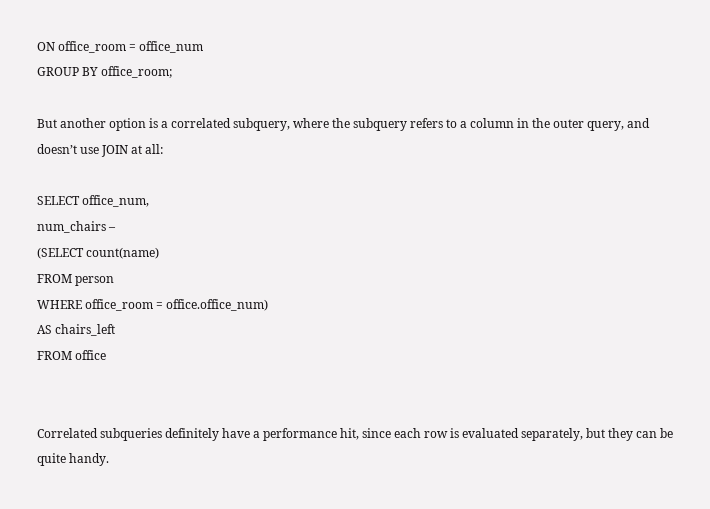ON office_room = office_num
GROUP BY office_room;

But another option is a correlated subquery, where the subquery refers to a column in the outer query, and doesn’t use JOIN at all:

SELECT office_num,
num_chairs –
(SELECT count(name)
FROM person
WHERE office_room = office.office_num)
AS chairs_left
FROM office


Correlated subqueries definitely have a performance hit, since each row is evaluated separately, but they can be quite handy.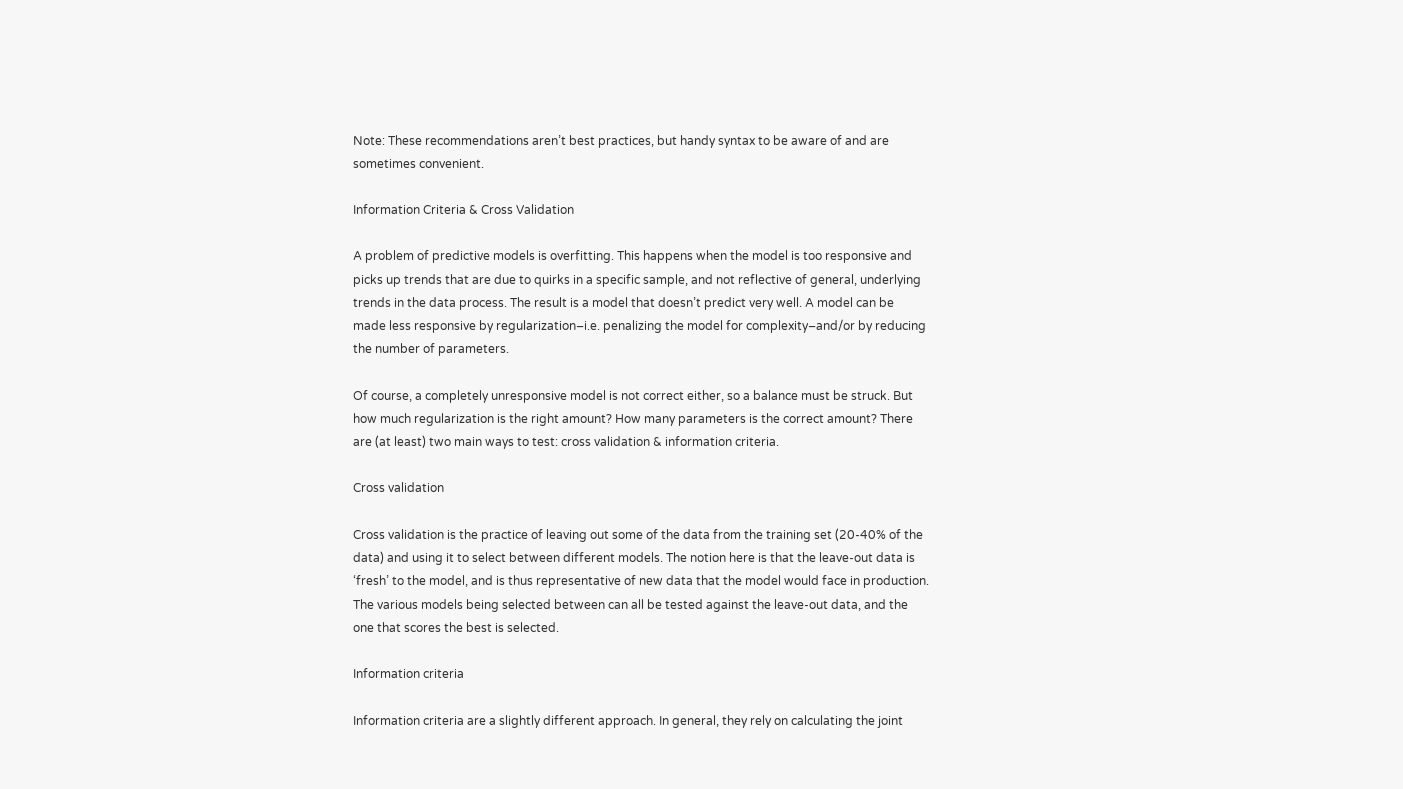Note: These recommendations aren’t best practices, but handy syntax to be aware of and are sometimes convenient.

Information Criteria & Cross Validation

A problem of predictive models is overfitting. This happens when the model is too responsive and picks up trends that are due to quirks in a specific sample, and not reflective of general, underlying trends in the data process. The result is a model that doesn’t predict very well. A model can be made less responsive by regularization–i.e. penalizing the model for complexity–and/or by reducing the number of parameters.

Of course, a completely unresponsive model is not correct either, so a balance must be struck. But how much regularization is the right amount? How many parameters is the correct amount? There are (at least) two main ways to test: cross validation & information criteria.

Cross validation

Cross validation is the practice of leaving out some of the data from the training set (20-40% of the data) and using it to select between different models. The notion here is that the leave-out data is ‘fresh’ to the model, and is thus representative of new data that the model would face in production. The various models being selected between can all be tested against the leave-out data, and the one that scores the best is selected.

Information criteria

Information criteria are a slightly different approach. In general, they rely on calculating the joint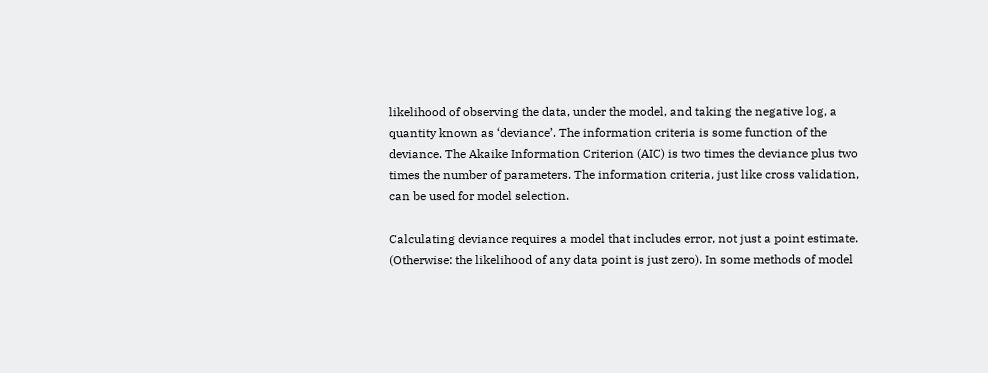likelihood of observing the data, under the model, and taking the negative log, a quantity known as ‘deviance’. The information criteria is some function of the deviance. The Akaike Information Criterion (AIC) is two times the deviance plus two times the number of parameters. The information criteria, just like cross validation, can be used for model selection.

Calculating deviance requires a model that includes error, not just a point estimate. (Otherwise: the likelihood of any data point is just zero). In some methods of model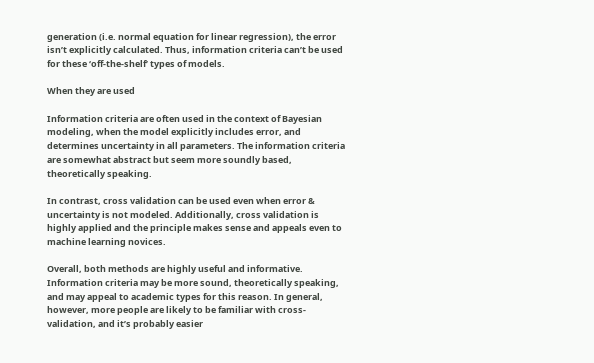generation (i.e. normal equation for linear regression), the error isn’t explicitly calculated. Thus, information criteria can’t be used for these ‘off-the-shelf’ types of models.

When they are used

Information criteria are often used in the context of Bayesian modeling, when the model explicitly includes error, and determines uncertainty in all parameters. The information criteria are somewhat abstract but seem more soundly based, theoretically speaking.

In contrast, cross validation can be used even when error & uncertainty is not modeled. Additionally, cross validation is highly applied and the principle makes sense and appeals even to machine learning novices.

Overall, both methods are highly useful and informative. Information criteria may be more sound, theoretically speaking, and may appeal to academic types for this reason. In general, however, more people are likely to be familiar with cross-validation, and it’s probably easier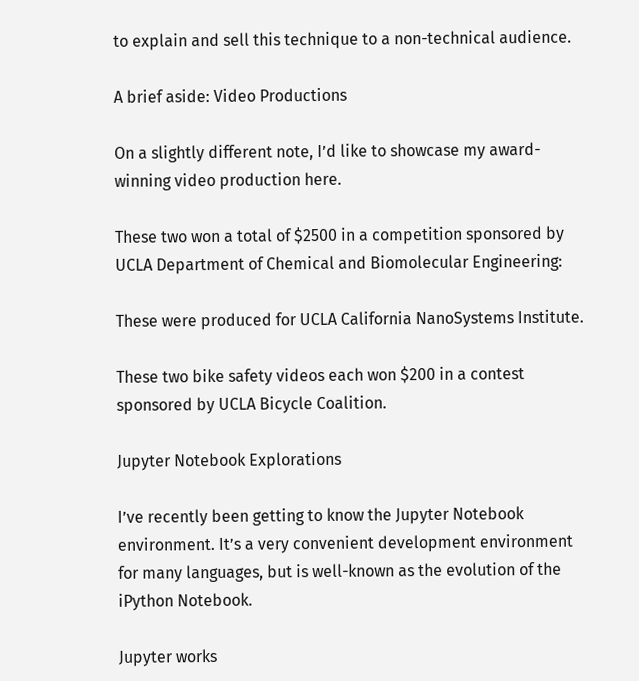to explain and sell this technique to a non-technical audience.

A brief aside: Video Productions

On a slightly different note, I’d like to showcase my award-winning video production here.

These two won a total of $2500 in a competition sponsored by UCLA Department of Chemical and Biomolecular Engineering:

These were produced for UCLA California NanoSystems Institute.

These two bike safety videos each won $200 in a contest sponsored by UCLA Bicycle Coalition.

Jupyter Notebook Explorations

I’ve recently been getting to know the Jupyter Notebook environment. It’s a very convenient development environment for many languages, but is well-known as the evolution of the iPython Notebook.

Jupyter works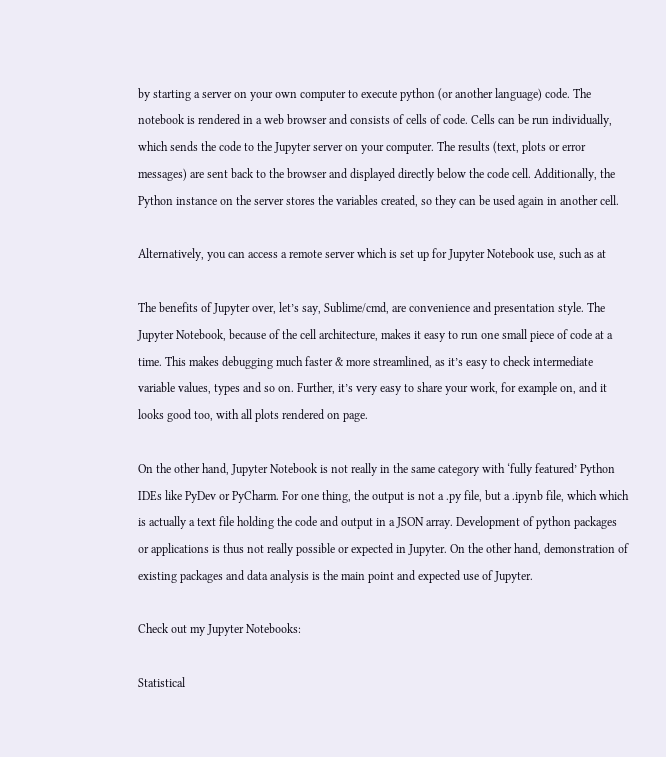by starting a server on your own computer to execute python (or another language) code. The notebook is rendered in a web browser and consists of cells of code. Cells can be run individually, which sends the code to the Jupyter server on your computer. The results (text, plots or error messages) are sent back to the browser and displayed directly below the code cell. Additionally, the Python instance on the server stores the variables created, so they can be used again in another cell.

Alternatively, you can access a remote server which is set up for Jupyter Notebook use, such as at

The benefits of Jupyter over, let’s say, Sublime/cmd, are convenience and presentation style. The Jupyter Notebook, because of the cell architecture, makes it easy to run one small piece of code at a time. This makes debugging much faster & more streamlined, as it’s easy to check intermediate variable values, types and so on. Further, it’s very easy to share your work, for example on, and it looks good too, with all plots rendered on page.

On the other hand, Jupyter Notebook is not really in the same category with ‘fully featured’ Python IDEs like PyDev or PyCharm. For one thing, the output is not a .py file, but a .ipynb file, which which is actually a text file holding the code and output in a JSON array. Development of python packages or applications is thus not really possible or expected in Jupyter. On the other hand, demonstration of existing packages and data analysis is the main point and expected use of Jupyter.

Check out my Jupyter Notebooks:

Statistical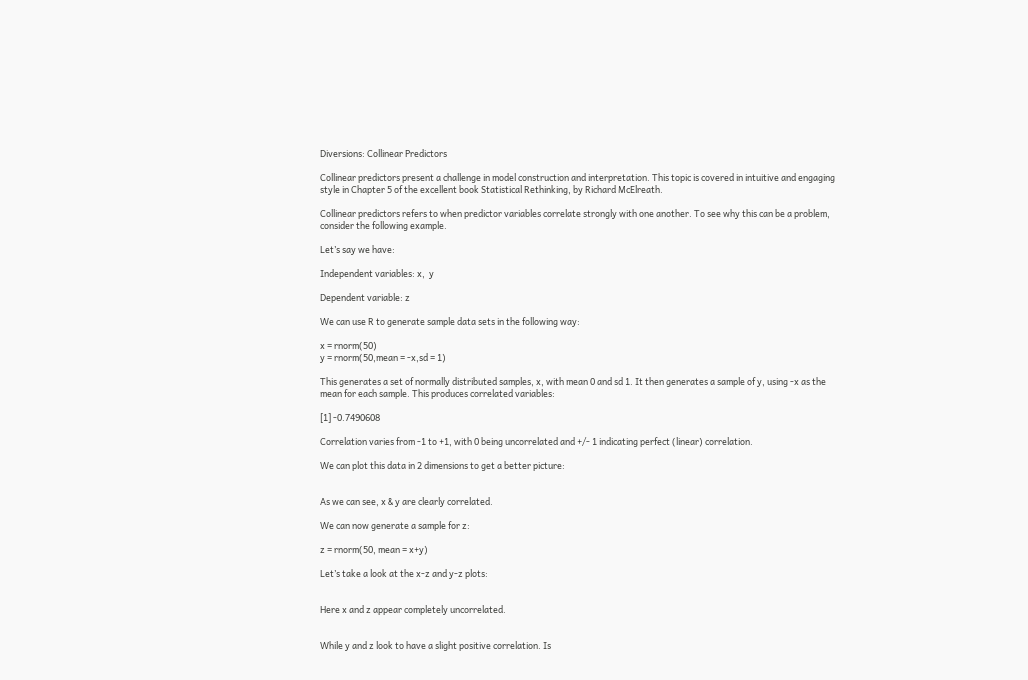Diversions: Collinear Predictors

Collinear predictors present a challenge in model construction and interpretation. This topic is covered in intuitive and engaging style in Chapter 5 of the excellent book Statistical Rethinking, by Richard McElreath.

Collinear predictors refers to when predictor variables correlate strongly with one another. To see why this can be a problem, consider the following example.

Let’s say we have:

Independent variables: x,  y

Dependent variable: z

We can use R to generate sample data sets in the following way:

x = rnorm(50)
y = rnorm(50,mean = -x,sd = 1)

This generates a set of normally distributed samples, x, with mean 0 and sd 1. It then generates a sample of y, using -x as the mean for each sample. This produces correlated variables:

[1] -0.7490608

Correlation varies from -1 to +1, with 0 being uncorrelated and +/- 1 indicating perfect (linear) correlation.

We can plot this data in 2 dimensions to get a better picture:


As we can see, x & y are clearly correlated.

We can now generate a sample for z:

z = rnorm(50, mean = x+y)

Let’s take a look at the x-z and y-z plots:


Here x and z appear completely uncorrelated.


While y and z look to have a slight positive correlation. Is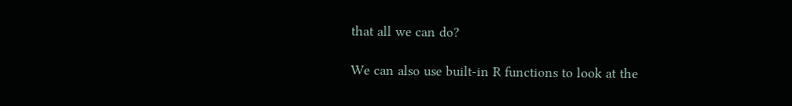that all we can do?

We can also use built-in R functions to look at the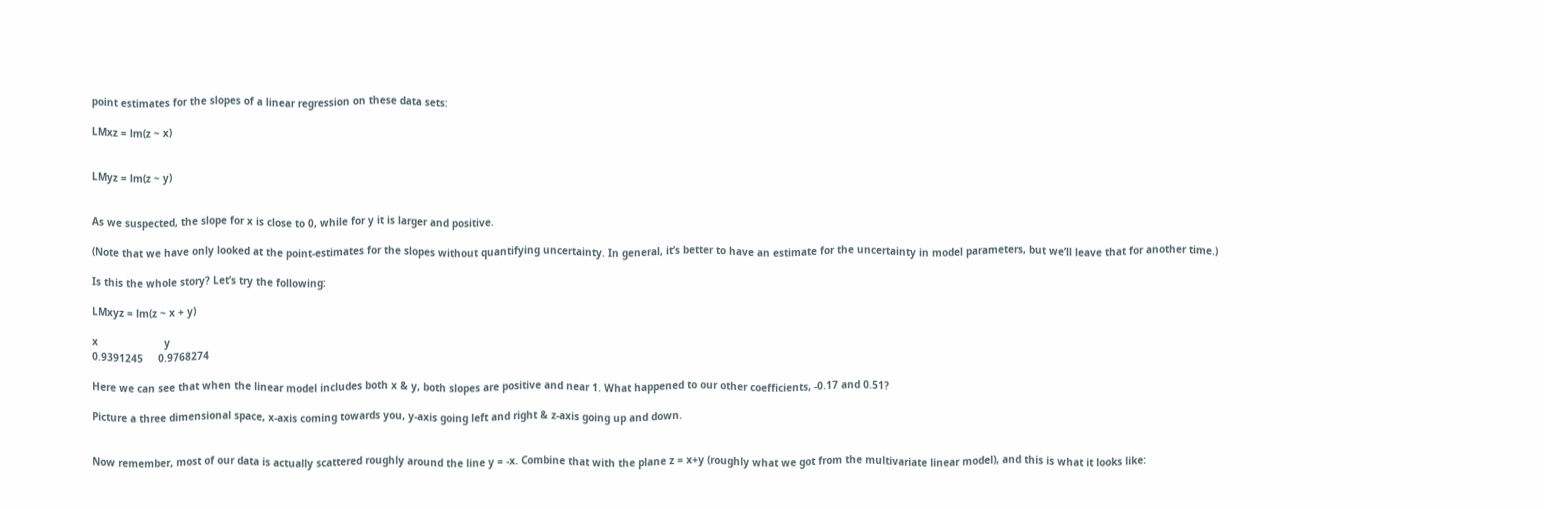point estimates for the slopes of a linear regression on these data sets:

LMxz = lm(z ~ x)


LMyz = lm(z ~ y)


As we suspected, the slope for x is close to 0, while for y it is larger and positive.

(Note that we have only looked at the point-estimates for the slopes without quantifying uncertainty. In general, it’s better to have an estimate for the uncertainty in model parameters, but we’ll leave that for another time.)

Is this the whole story? Let’s try the following:

LMxyz = lm(z ~ x + y)

x                      y
0.9391245     0.9768274

Here we can see that when the linear model includes both x & y, both slopes are positive and near 1. What happened to our other coefficients, -0.17 and 0.51?

Picture a three dimensional space, x-axis coming towards you, y-axis going left and right & z-axis going up and down.


Now remember, most of our data is actually scattered roughly around the line y = -x. Combine that with the plane z = x+y (roughly what we got from the multivariate linear model), and this is what it looks like: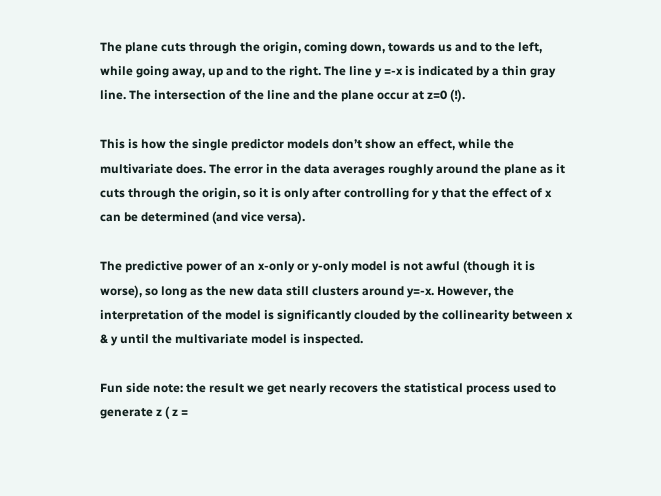The plane cuts through the origin, coming down, towards us and to the left, while going away, up and to the right. The line y =-x is indicated by a thin gray line. The intersection of the line and the plane occur at z=0 (!).

This is how the single predictor models don’t show an effect, while the multivariate does. The error in the data averages roughly around the plane as it cuts through the origin, so it is only after controlling for y that the effect of x can be determined (and vice versa).

The predictive power of an x-only or y-only model is not awful (though it is worse), so long as the new data still clusters around y=-x. However, the interpretation of the model is significantly clouded by the collinearity between x & y until the multivariate model is inspected.

Fun side note: the result we get nearly recovers the statistical process used to generate z ( z =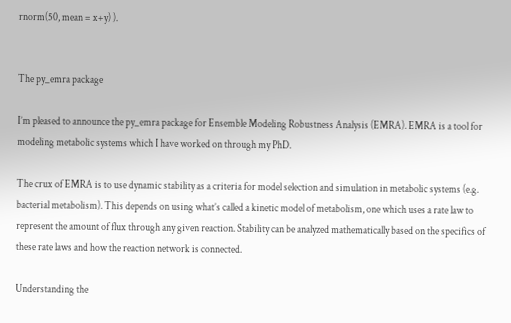rnorm(50, mean = x+y) ).


The py_emra package

I’m pleased to announce the py_emra package for Ensemble Modeling Robustness Analysis (EMRA). EMRA is a tool for modeling metabolic systems which I have worked on through my PhD.

The crux of EMRA is to use dynamic stability as a criteria for model selection and simulation in metabolic systems (e.g. bacterial metabolism). This depends on using what’s called a kinetic model of metabolism, one which uses a rate law to represent the amount of flux through any given reaction. Stability can be analyzed mathematically based on the specifics of these rate laws and how the reaction network is connected.

Understanding the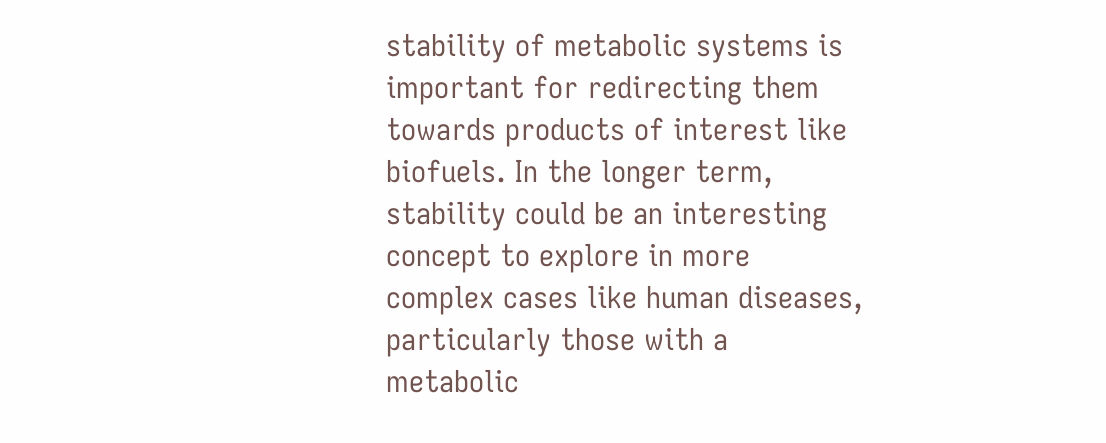stability of metabolic systems is important for redirecting them towards products of interest like biofuels. In the longer term, stability could be an interesting concept to explore in more complex cases like human diseases, particularly those with a metabolic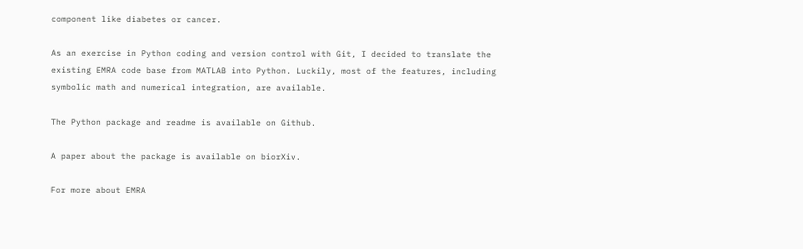component like diabetes or cancer.

As an exercise in Python coding and version control with Git, I decided to translate the existing EMRA code base from MATLAB into Python. Luckily, most of the features, including symbolic math and numerical integration, are available.

The Python package and readme is available on Github.

A paper about the package is available on biorXiv.

For more about EMRA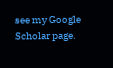see my Google Scholar page.